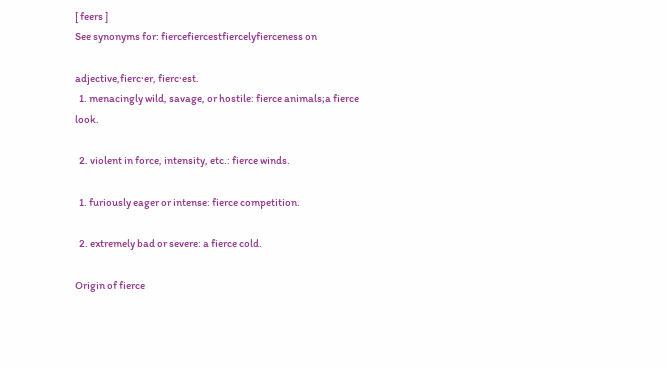[ feers ]
See synonyms for: fiercefiercestfiercelyfierceness on

adjective,fierc·er, fierc·est.
  1. menacingly wild, savage, or hostile: fierce animals;a fierce look.

  2. violent in force, intensity, etc.: fierce winds.

  1. furiously eager or intense: fierce competition.

  2. extremely bad or severe: a fierce cold.

Origin of fierce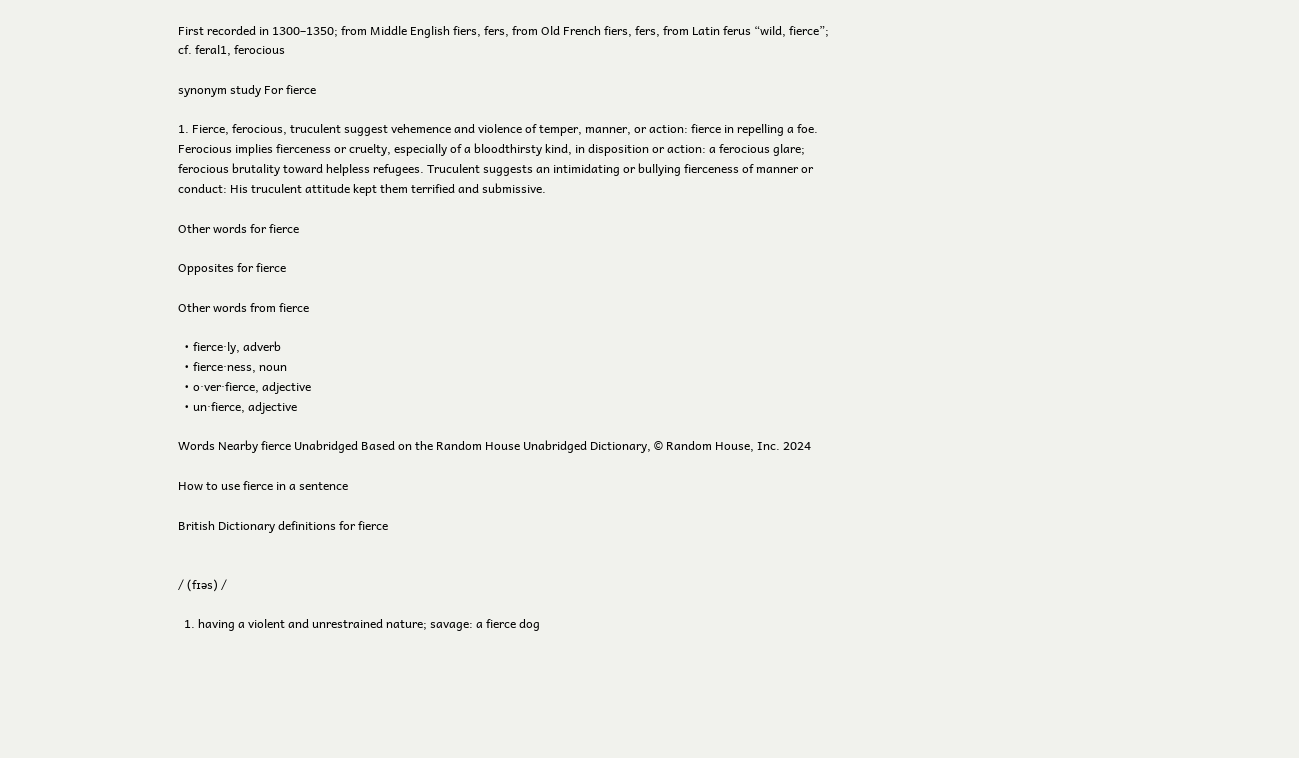First recorded in 1300–1350; from Middle English fiers, fers, from Old French fiers, fers, from Latin ferus “wild, fierce”; cf. feral1, ferocious

synonym study For fierce

1. Fierce, ferocious, truculent suggest vehemence and violence of temper, manner, or action: fierce in repelling a foe. Ferocious implies fierceness or cruelty, especially of a bloodthirsty kind, in disposition or action: a ferocious glare; ferocious brutality toward helpless refugees. Truculent suggests an intimidating or bullying fierceness of manner or conduct: His truculent attitude kept them terrified and submissive.

Other words for fierce

Opposites for fierce

Other words from fierce

  • fierce·ly, adverb
  • fierce·ness, noun
  • o·ver·fierce, adjective
  • un·fierce, adjective

Words Nearby fierce Unabridged Based on the Random House Unabridged Dictionary, © Random House, Inc. 2024

How to use fierce in a sentence

British Dictionary definitions for fierce


/ (fɪəs) /

  1. having a violent and unrestrained nature; savage: a fierce dog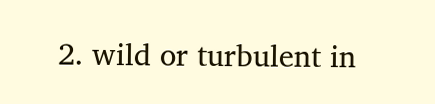2. wild or turbulent in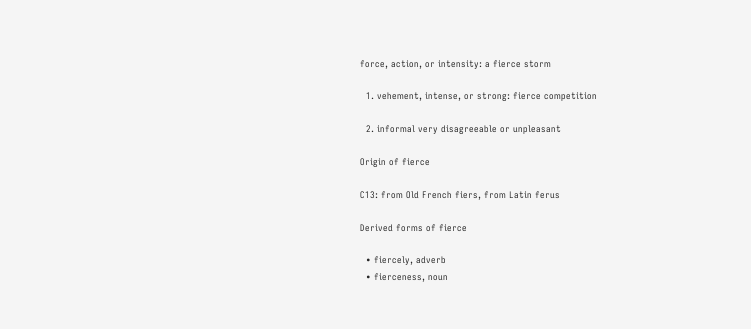force, action, or intensity: a fierce storm

  1. vehement, intense, or strong: fierce competition

  2. informal very disagreeable or unpleasant

Origin of fierce

C13: from Old French fiers, from Latin ferus

Derived forms of fierce

  • fiercely, adverb
  • fierceness, noun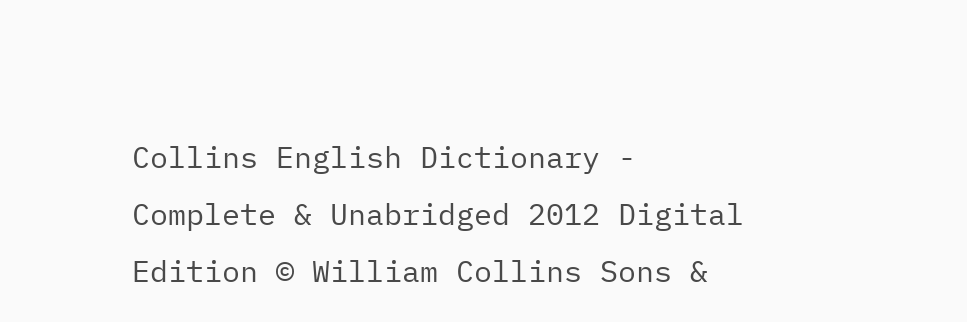Collins English Dictionary - Complete & Unabridged 2012 Digital Edition © William Collins Sons &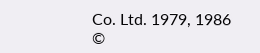Co. Ltd. 1979, 1986 ©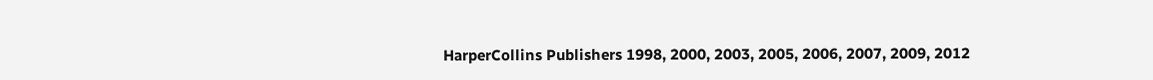HarperCollins Publishers 1998, 2000, 2003, 2005, 2006, 2007, 2009, 2012